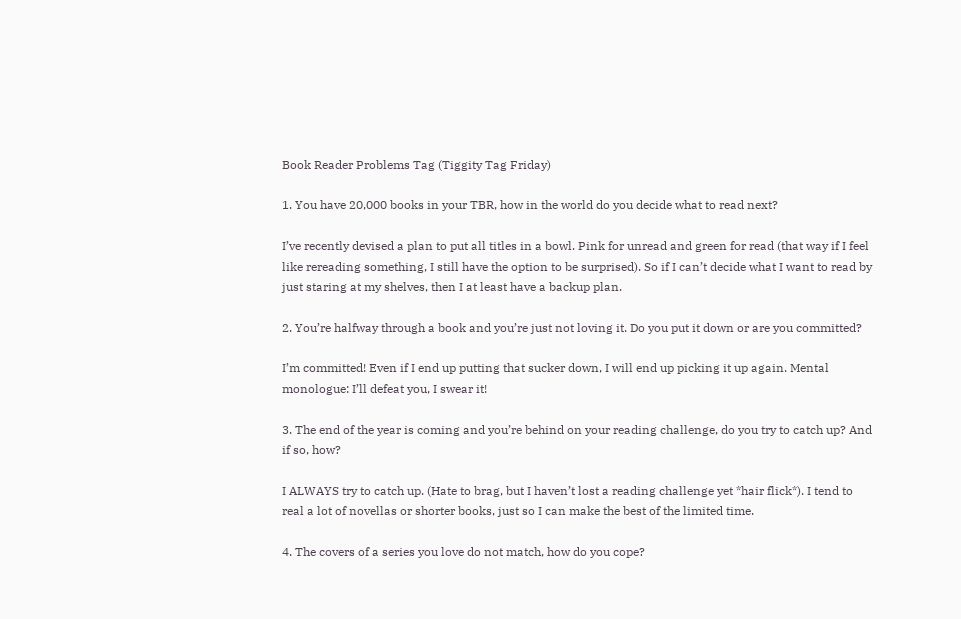Book Reader Problems Tag (Tiggity Tag Friday)

1. You have 20,000 books in your TBR, how in the world do you decide what to read next?

I’ve recently devised a plan to put all titles in a bowl. Pink for unread and green for read (that way if I feel like rereading something, I still have the option to be surprised). So if I can’t decide what I want to read by just staring at my shelves, then I at least have a backup plan.

2. You’re halfway through a book and you’re just not loving it. Do you put it down or are you committed?

I’m committed! Even if I end up putting that sucker down, I will end up picking it up again. Mental monologue: I’ll defeat you, I swear it!

3. The end of the year is coming and you’re behind on your reading challenge, do you try to catch up? And if so, how?

I ALWAYS try to catch up. (Hate to brag, but I haven’t lost a reading challenge yet *hair flick*). I tend to real a lot of novellas or shorter books, just so I can make the best of the limited time.

4. The covers of a series you love do not match, how do you cope?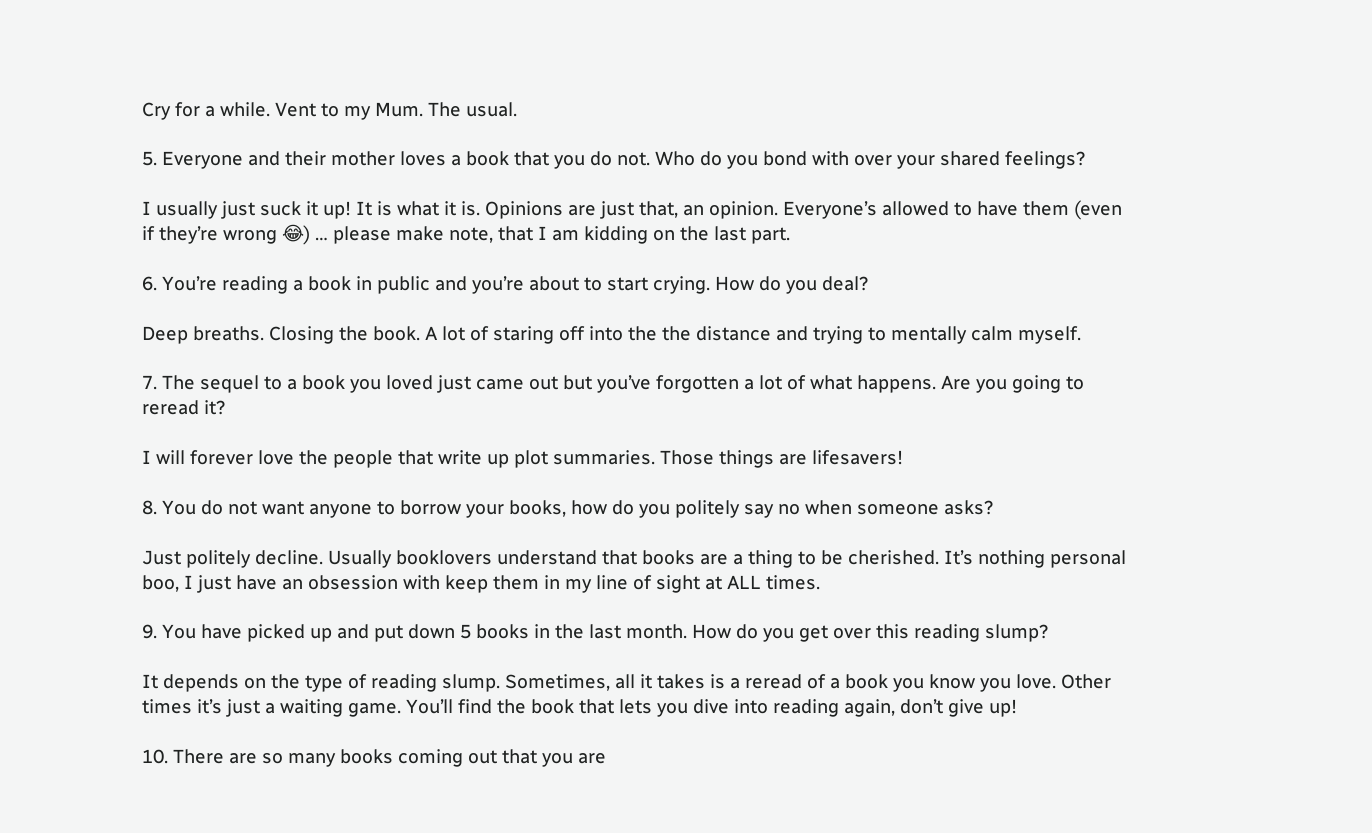Cry for a while. Vent to my Mum. The usual.

5. Everyone and their mother loves a book that you do not. Who do you bond with over your shared feelings?

I usually just suck it up! It is what it is. Opinions are just that, an opinion. Everyone’s allowed to have them (even if they’re wrong 😂) … please make note, that I am kidding on the last part.

6. You’re reading a book in public and you’re about to start crying. How do you deal?

Deep breaths. Closing the book. A lot of staring off into the the distance and trying to mentally calm myself.

7. The sequel to a book you loved just came out but you’ve forgotten a lot of what happens. Are you going to reread it?

I will forever love the people that write up plot summaries. Those things are lifesavers!

8. You do not want anyone to borrow your books, how do you politely say no when someone asks?

Just politely decline. Usually booklovers understand that books are a thing to be cherished. It’s nothing personal boo, I just have an obsession with keep them in my line of sight at ALL times.

9. You have picked up and put down 5 books in the last month. How do you get over this reading slump?

It depends on the type of reading slump. Sometimes, all it takes is a reread of a book you know you love. Other times it’s just a waiting game. You’ll find the book that lets you dive into reading again, don’t give up!

10. There are so many books coming out that you are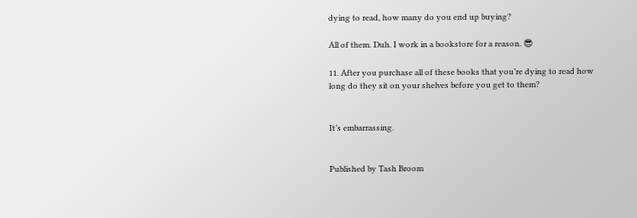dying to read, how many do you end up buying?

All of them. Duh. I work in a bookstore for a reason. 😎

11. After you purchase all of these books that you’re dying to read how long do they sit on your shelves before you get to them?


It’s embarrassing.


Published by Tash Broom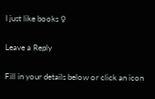I just like books ♀

Leave a Reply

Fill in your details below or click an icon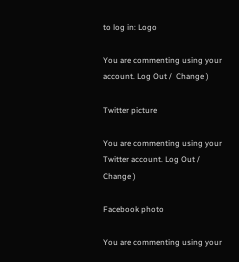to log in: Logo

You are commenting using your account. Log Out /  Change )

Twitter picture

You are commenting using your Twitter account. Log Out /  Change )

Facebook photo

You are commenting using your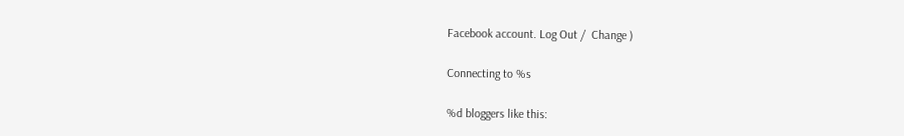Facebook account. Log Out /  Change )

Connecting to %s

%d bloggers like this: